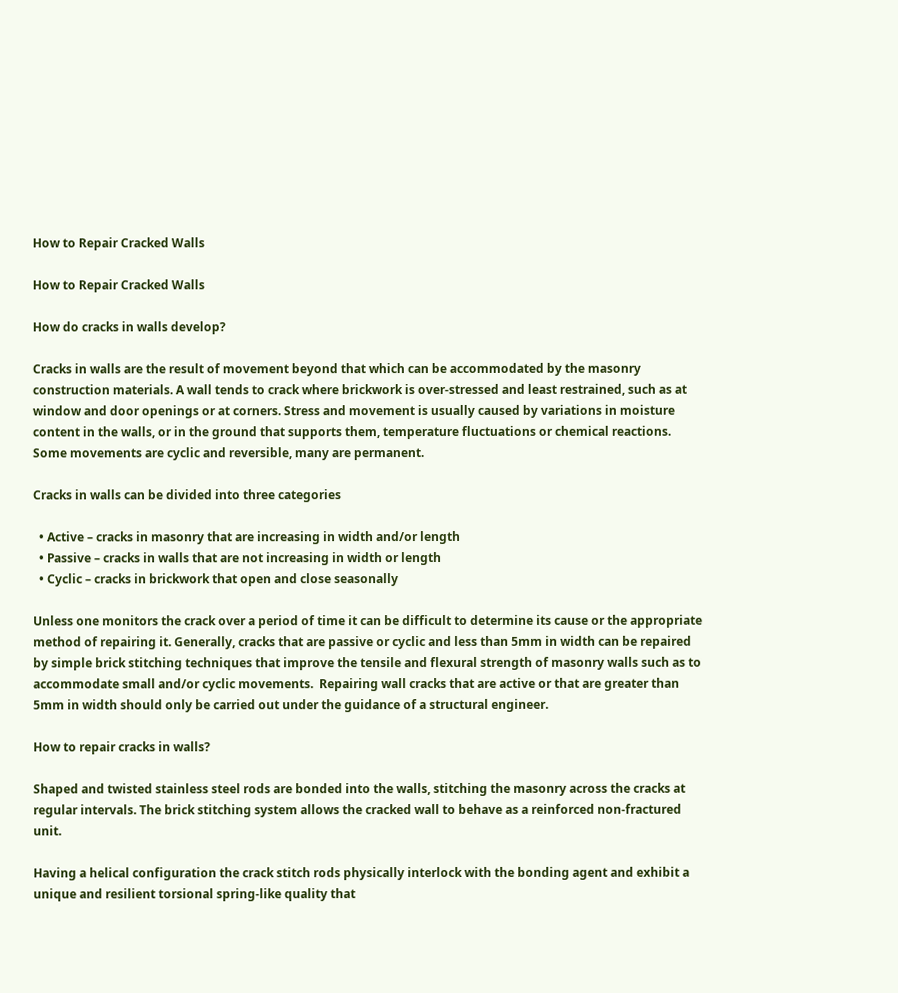How to Repair Cracked Walls

How to Repair Cracked Walls

How do cracks in walls develop?

Cracks in walls are the result of movement beyond that which can be accommodated by the masonry construction materials. A wall tends to crack where brickwork is over-stressed and least restrained, such as at window and door openings or at corners. Stress and movement is usually caused by variations in moisture content in the walls, or in the ground that supports them, temperature fluctuations or chemical reactions. Some movements are cyclic and reversible, many are permanent.

Cracks in walls can be divided into three categories

  • Active – cracks in masonry that are increasing in width and/or length
  • Passive – cracks in walls that are not increasing in width or length
  • Cyclic – cracks in brickwork that open and close seasonally

Unless one monitors the crack over a period of time it can be difficult to determine its cause or the appropriate method of repairing it. Generally, cracks that are passive or cyclic and less than 5mm in width can be repaired by simple brick stitching techniques that improve the tensile and flexural strength of masonry walls such as to accommodate small and/or cyclic movements.  Repairing wall cracks that are active or that are greater than 5mm in width should only be carried out under the guidance of a structural engineer.

How to repair cracks in walls?

Shaped and twisted stainless steel rods are bonded into the walls, stitching the masonry across the cracks at regular intervals. The brick stitching system allows the cracked wall to behave as a reinforced non-fractured unit.

Having a helical configuration the crack stitch rods physically interlock with the bonding agent and exhibit a unique and resilient torsional spring-like quality that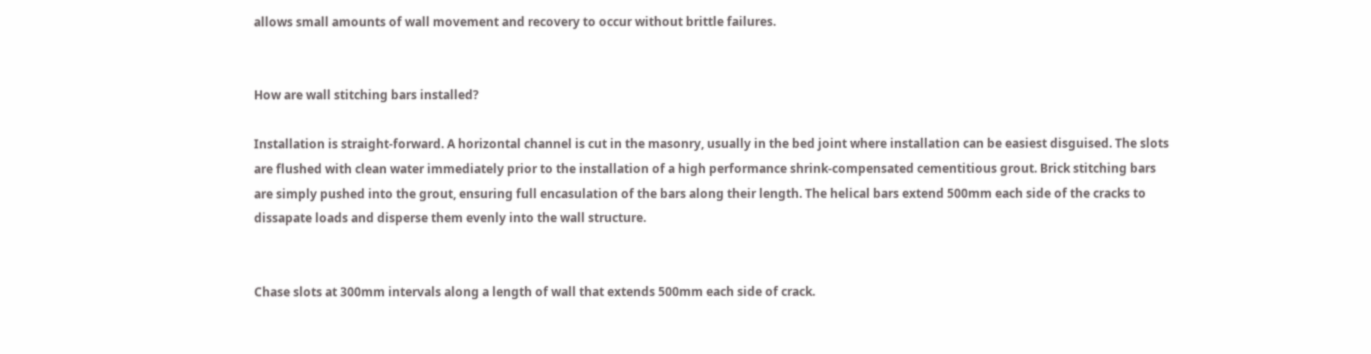allows small amounts of wall movement and recovery to occur without brittle failures.


How are wall stitching bars installed?

Installation is straight-forward. A horizontal channel is cut in the masonry, usually in the bed joint where installation can be easiest disguised. The slots are flushed with clean water immediately prior to the installation of a high performance shrink-compensated cementitious grout. Brick stitching bars are simply pushed into the grout, ensuring full encasulation of the bars along their length. The helical bars extend 500mm each side of the cracks to dissapate loads and disperse them evenly into the wall structure.


Chase slots at 300mm intervals along a length of wall that extends 500mm each side of crack.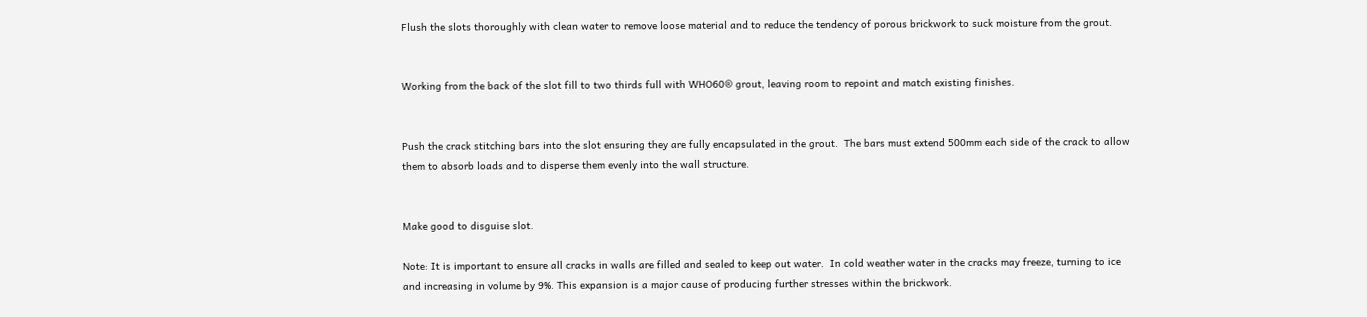Flush the slots thoroughly with clean water to remove loose material and to reduce the tendency of porous brickwork to suck moisture from the grout.


Working from the back of the slot fill to two thirds full with WHO60® grout, leaving room to repoint and match existing finishes.


Push the crack stitching bars into the slot ensuring they are fully encapsulated in the grout.  The bars must extend 500mm each side of the crack to allow them to absorb loads and to disperse them evenly into the wall structure.


Make good to disguise slot.

Note: It is important to ensure all cracks in walls are filled and sealed to keep out water.  In cold weather water in the cracks may freeze, turning to ice and increasing in volume by 9%. This expansion is a major cause of producing further stresses within the brickwork.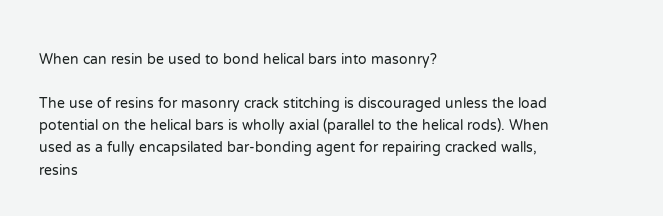When can resin be used to bond helical bars into masonry?

The use of resins for masonry crack stitching is discouraged unless the load potential on the helical bars is wholly axial (parallel to the helical rods). When used as a fully encapsilated bar-bonding agent for repairing cracked walls, resins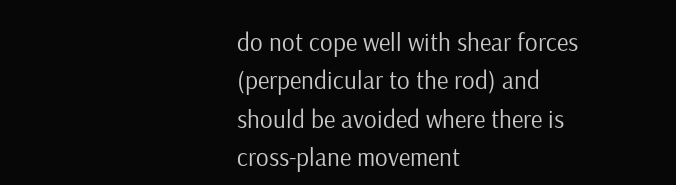do not cope well with shear forces (perpendicular to the rod) and should be avoided where there is cross-plane movement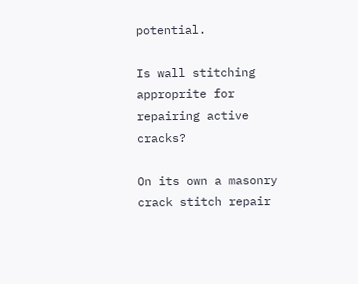potential.

Is wall stitching approprite for repairing active cracks?

On its own a masonry crack stitch repair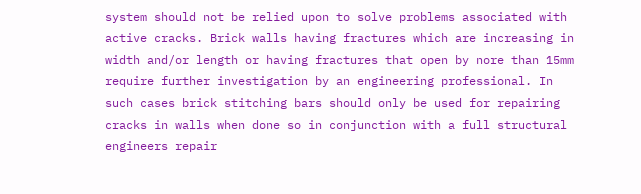system should not be relied upon to solve problems associated with active cracks. Brick walls having fractures which are increasing in width and/or length or having fractures that open by nore than 15mm require further investigation by an engineering professional. In such cases brick stitching bars should only be used for repairing cracks in walls when done so in conjunction with a full structural engineers repair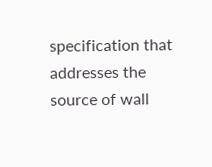specification that addresses the source of wall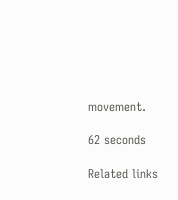movement.

62 seconds

Related links